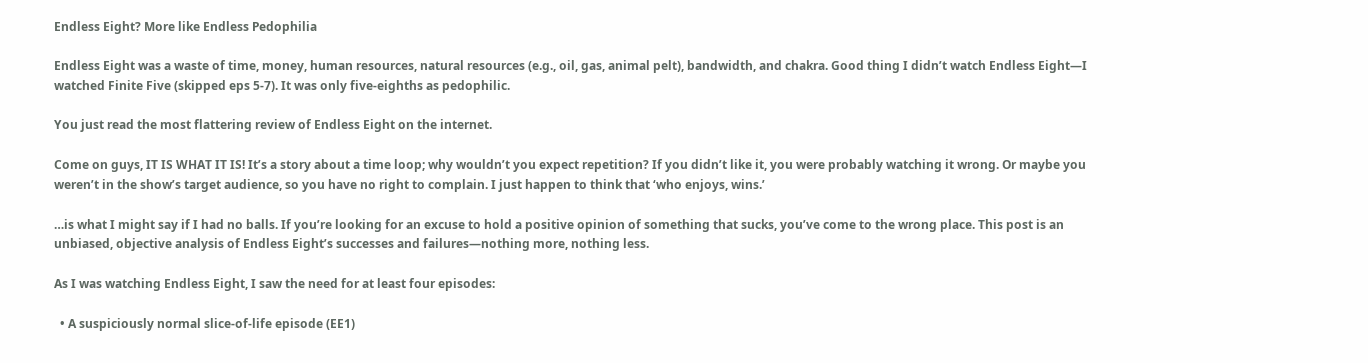Endless Eight? More like Endless Pedophilia

Endless Eight was a waste of time, money, human resources, natural resources (e.g., oil, gas, animal pelt), bandwidth, and chakra. Good thing I didn’t watch Endless Eight—I watched Finite Five (skipped eps 5-7). It was only five-eighths as pedophilic.

You just read the most flattering review of Endless Eight on the internet.

Come on guys, IT IS WHAT IT IS! It’s a story about a time loop; why wouldn’t you expect repetition? If you didn’t like it, you were probably watching it wrong. Or maybe you weren’t in the show’s target audience, so you have no right to complain. I just happen to think that ‘who enjoys, wins.’

…is what I might say if I had no balls. If you’re looking for an excuse to hold a positive opinion of something that sucks, you’ve come to the wrong place. This post is an unbiased, objective analysis of Endless Eight’s successes and failures—nothing more, nothing less.

As I was watching Endless Eight, I saw the need for at least four episodes:

  • A suspiciously normal slice-of-life episode (EE1)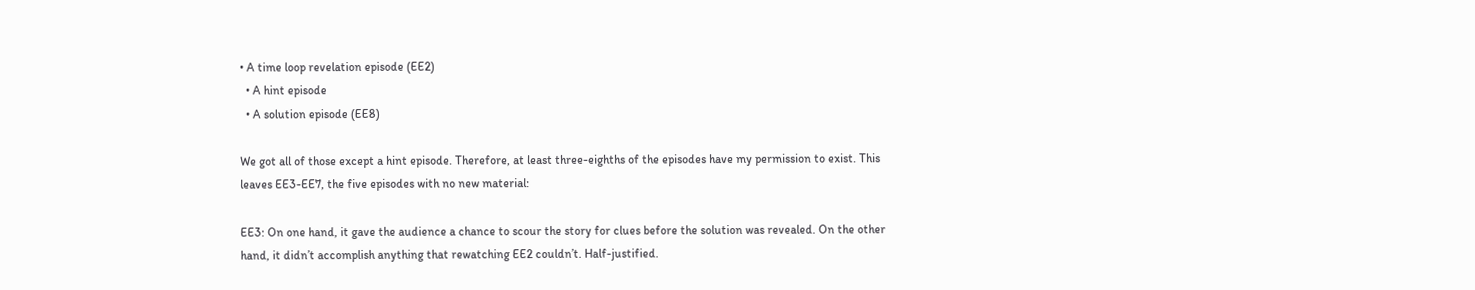• A time loop revelation episode (EE2)
  • A hint episode
  • A solution episode (EE8)

We got all of those except a hint episode. Therefore, at least three-eighths of the episodes have my permission to exist. This leaves EE3-EE7, the five episodes with no new material:

EE3: On one hand, it gave the audience a chance to scour the story for clues before the solution was revealed. On the other hand, it didn’t accomplish anything that rewatching EE2 couldn’t. Half-justified.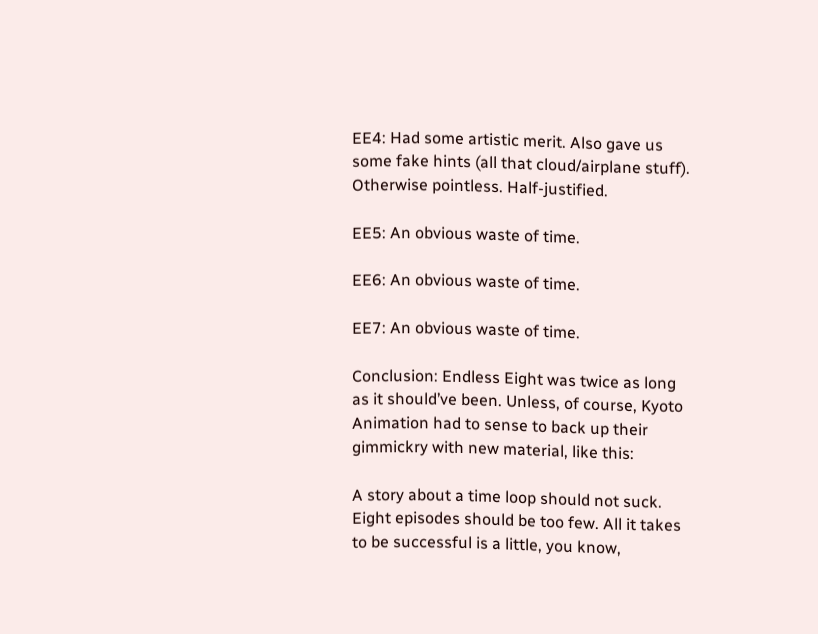EE4: Had some artistic merit. Also gave us some fake hints (all that cloud/airplane stuff). Otherwise pointless. Half-justified.

EE5: An obvious waste of time.

EE6: An obvious waste of time.

EE7: An obvious waste of time.

Conclusion: Endless Eight was twice as long as it should’ve been. Unless, of course, Kyoto Animation had to sense to back up their gimmickry with new material, like this:

A story about a time loop should not suck. Eight episodes should be too few. All it takes to be successful is a little, you know,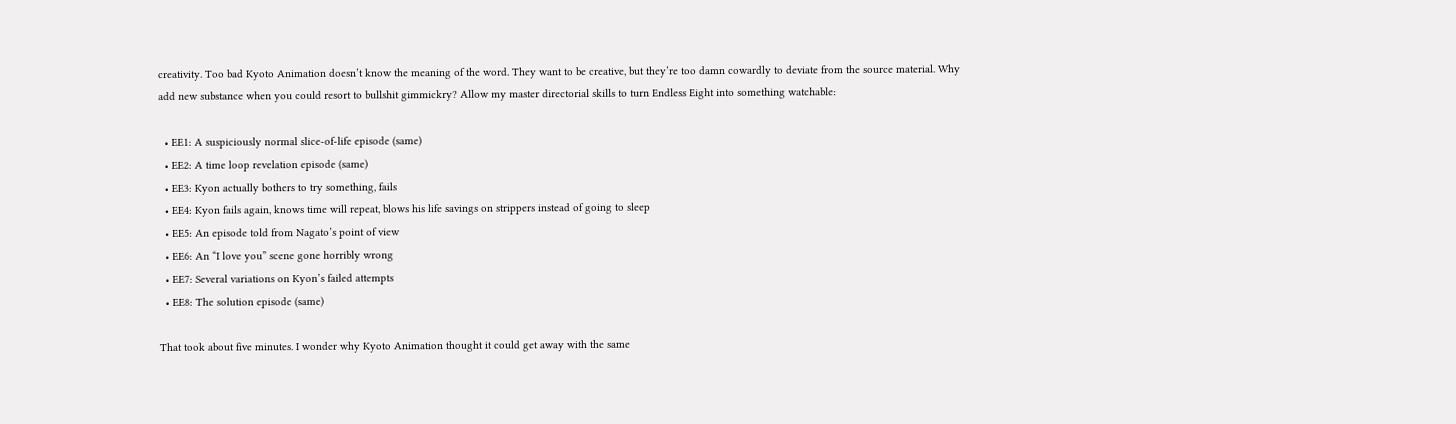creativity. Too bad Kyoto Animation doesn’t know the meaning of the word. They want to be creative, but they’re too damn cowardly to deviate from the source material. Why add new substance when you could resort to bullshit gimmickry? Allow my master directorial skills to turn Endless Eight into something watchable:

  • EE1: A suspiciously normal slice-of-life episode (same)
  • EE2: A time loop revelation episode (same)
  • EE3: Kyon actually bothers to try something, fails
  • EE4: Kyon fails again, knows time will repeat, blows his life savings on strippers instead of going to sleep
  • EE5: An episode told from Nagato’s point of view
  • EE6: An “I love you” scene gone horribly wrong
  • EE7: Several variations on Kyon’s failed attempts
  • EE8: The solution episode (same)

That took about five minutes. I wonder why Kyoto Animation thought it could get away with the same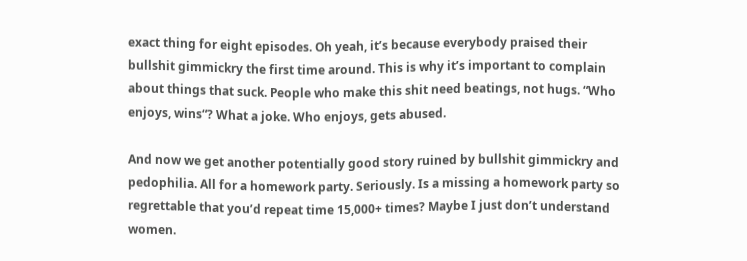exact thing for eight episodes. Oh yeah, it’s because everybody praised their bullshit gimmickry the first time around. This is why it’s important to complain about things that suck. People who make this shit need beatings, not hugs. “Who enjoys, wins“? What a joke. Who enjoys, gets abused.

And now we get another potentially good story ruined by bullshit gimmickry and pedophilia. All for a homework party. Seriously. Is a missing a homework party so regrettable that you’d repeat time 15,000+ times? Maybe I just don’t understand women.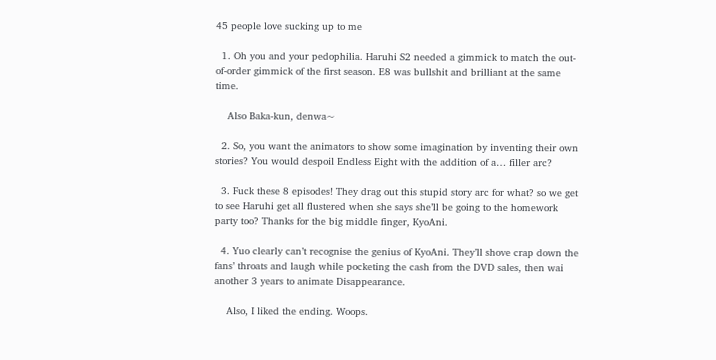45 people love sucking up to me

  1. Oh you and your pedophilia. Haruhi S2 needed a gimmick to match the out-of-order gimmick of the first season. E8 was bullshit and brilliant at the same time.

    Also Baka-kun, denwa~

  2. So, you want the animators to show some imagination by inventing their own stories? You would despoil Endless Eight with the addition of a… filler arc?

  3. Fuck these 8 episodes! They drag out this stupid story arc for what? so we get to see Haruhi get all flustered when she says she’ll be going to the homework party too? Thanks for the big middle finger, KyoAni.

  4. Yuo clearly can’t recognise the genius of KyoAni. They’ll shove crap down the fans’ throats and laugh while pocketing the cash from the DVD sales, then wai another 3 years to animate Disappearance.

    Also, I liked the ending. Woops.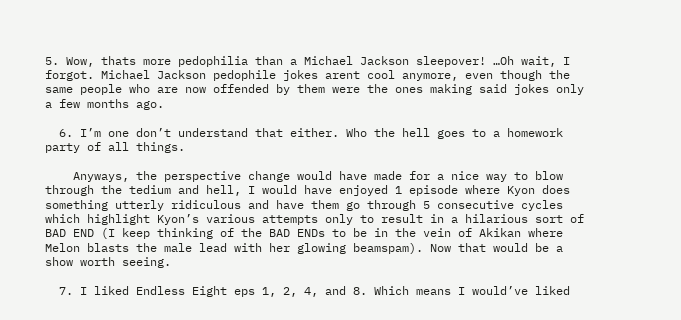5. Wow, thats more pedophilia than a Michael Jackson sleepover! …Oh wait, I forgot. Michael Jackson pedophile jokes arent cool anymore, even though the same people who are now offended by them were the ones making said jokes only a few months ago.

  6. I’m one don’t understand that either. Who the hell goes to a homework party of all things.

    Anyways, the perspective change would have made for a nice way to blow through the tedium and hell, I would have enjoyed 1 episode where Kyon does something utterly ridiculous and have them go through 5 consecutive cycles which highlight Kyon’s various attempts only to result in a hilarious sort of BAD END (I keep thinking of the BAD ENDs to be in the vein of Akikan where Melon blasts the male lead with her glowing beamspam). Now that would be a show worth seeing.

  7. I liked Endless Eight eps 1, 2, 4, and 8. Which means I would’ve liked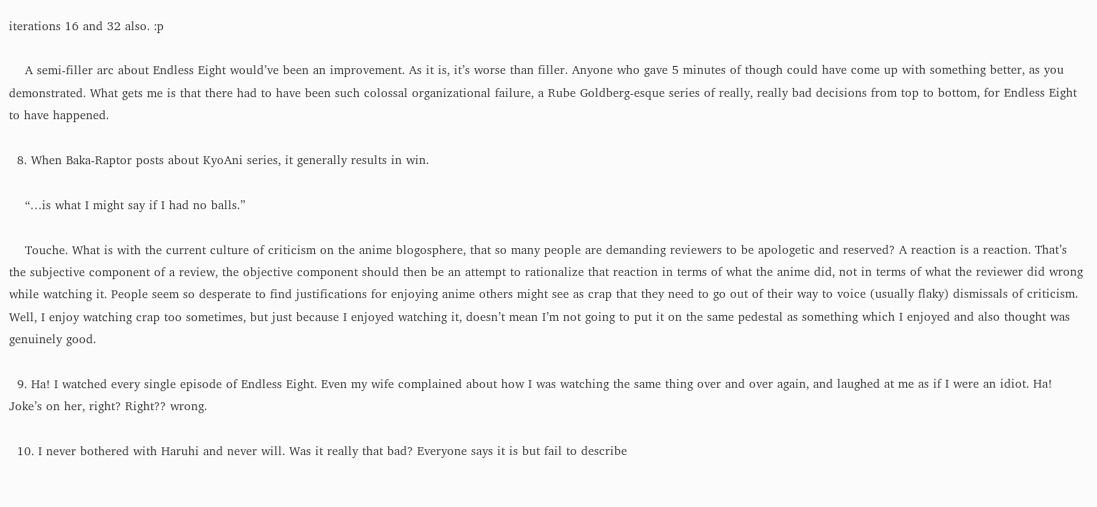iterations 16 and 32 also. :p

    A semi-filler arc about Endless Eight would’ve been an improvement. As it is, it’s worse than filler. Anyone who gave 5 minutes of though could have come up with something better, as you demonstrated. What gets me is that there had to have been such colossal organizational failure, a Rube Goldberg-esque series of really, really bad decisions from top to bottom, for Endless Eight to have happened.

  8. When Baka-Raptor posts about KyoAni series, it generally results in win.

    “…is what I might say if I had no balls.”

    Touche. What is with the current culture of criticism on the anime blogosphere, that so many people are demanding reviewers to be apologetic and reserved? A reaction is a reaction. That’s the subjective component of a review, the objective component should then be an attempt to rationalize that reaction in terms of what the anime did, not in terms of what the reviewer did wrong while watching it. People seem so desperate to find justifications for enjoying anime others might see as crap that they need to go out of their way to voice (usually flaky) dismissals of criticism. Well, I enjoy watching crap too sometimes, but just because I enjoyed watching it, doesn’t mean I’m not going to put it on the same pedestal as something which I enjoyed and also thought was genuinely good.

  9. Ha! I watched every single episode of Endless Eight. Even my wife complained about how I was watching the same thing over and over again, and laughed at me as if I were an idiot. Ha! Joke’s on her, right? Right?? wrong.

  10. I never bothered with Haruhi and never will. Was it really that bad? Everyone says it is but fail to describe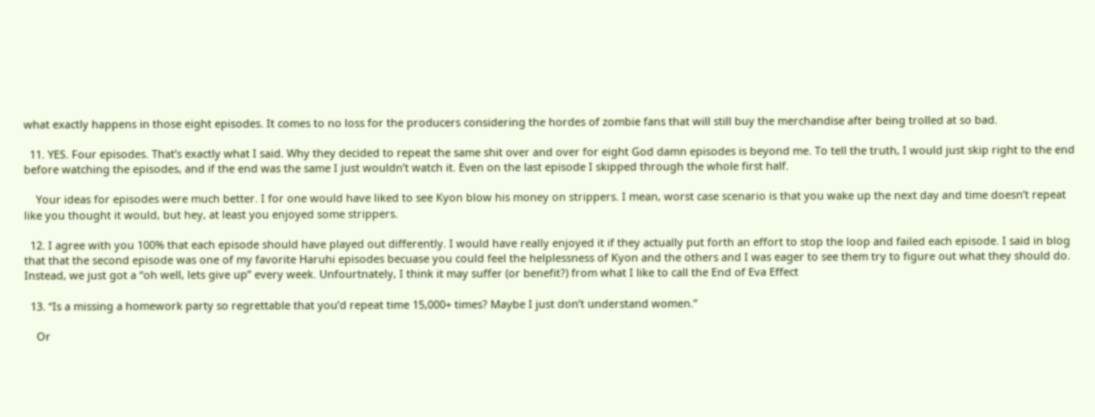what exactly happens in those eight episodes. It comes to no loss for the producers considering the hordes of zombie fans that will still buy the merchandise after being trolled at so bad.

  11. YES. Four episodes. That’s exactly what I said. Why they decided to repeat the same shit over and over for eight God damn episodes is beyond me. To tell the truth, I would just skip right to the end before watching the episodes, and if the end was the same I just wouldn’t watch it. Even on the last episode I skipped through the whole first half.

    Your ideas for episodes were much better. I for one would have liked to see Kyon blow his money on strippers. I mean, worst case scenario is that you wake up the next day and time doesn’t repeat like you thought it would, but hey, at least you enjoyed some strippers.

  12. I agree with you 100% that each episode should have played out differently. I would have really enjoyed it if they actually put forth an effort to stop the loop and failed each episode. I said in blog that that the second episode was one of my favorite Haruhi episodes becuase you could feel the helplessness of Kyon and the others and I was eager to see them try to figure out what they should do. Instead, we just got a “oh well, lets give up” every week. Unfourtnately, I think it may suffer (or benefit?) from what I like to call the End of Eva Effect

  13. “Is a missing a homework party so regrettable that you’d repeat time 15,000+ times? Maybe I just don’t understand women.”

    Or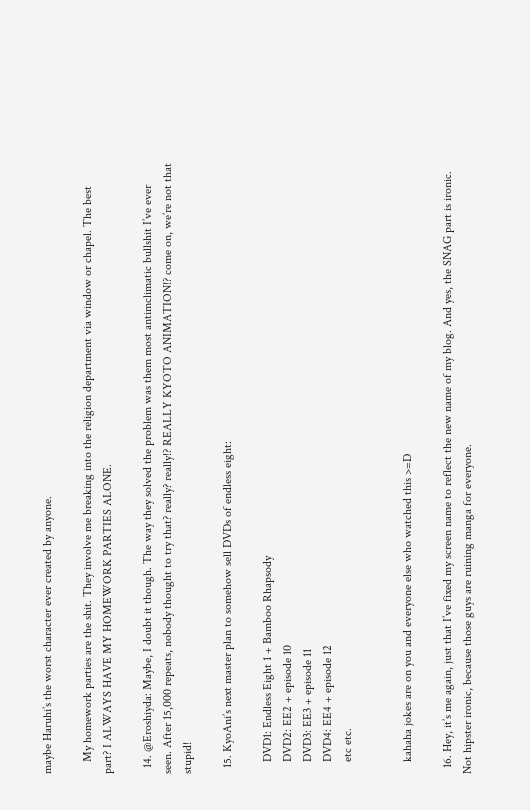maybe Haruhi’s the worst character ever created by anyone.

    My homework parties are the shit. They involve me breaking into the religion department via window or chapel. The best part? I ALWAYS HAVE MY HOMEWORK PARTIES ALONE.

  14. @Eroshiyda: Maybe, I doubt it though. The way they solved the problem was them most antimclimatic bullshit I’ve ever seen. After 15,000 repeats, nobody thought to try that? really? really!? REALLY KYOTO ANIMATION!? come on, we’re not that stupid!

  15. KyoAni’s next master plan to somehow sell DVDs of endless eight:

    DVD1: Endless Eight 1 + Bamboo Rhapsody
    DVD2: EE2 + episode 10
    DVD3: EE3 + episode 11
    DVD4: EE4 + episode 12
    etc etc.


    kahaha jokes are on you and everyone else who watched this >=D

  16. Hey, it’s me again, just that I’ve fixed my screen name to reflect the new name of my blog. And yes, the SNAG part is ironic. Not hipster ironic, because those guys are ruining manga for everyone.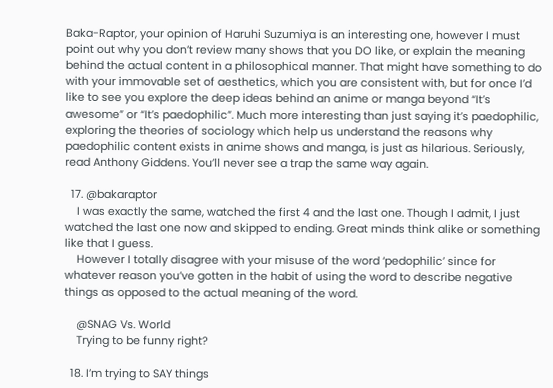Baka-Raptor, your opinion of Haruhi Suzumiya is an interesting one, however I must point out why you don’t review many shows that you DO like, or explain the meaning behind the actual content in a philosophical manner. That might have something to do with your immovable set of aesthetics, which you are consistent with, but for once I’d like to see you explore the deep ideas behind an anime or manga beyond “It’s awesome” or “It’s paedophilic”. Much more interesting than just saying it’s paedophilic, exploring the theories of sociology which help us understand the reasons why paedophilic content exists in anime shows and manga, is just as hilarious. Seriously, read Anthony Giddens. You’ll never see a trap the same way again.

  17. @bakaraptor
    I was exactly the same, watched the first 4 and the last one. Though I admit, I just watched the last one now and skipped to ending. Great minds think alike or something like that I guess.
    However I totally disagree with your misuse of the word ‘pedophilic’ since for whatever reason you’ve gotten in the habit of using the word to describe negative things as opposed to the actual meaning of the word.

    @SNAG Vs. World
    Trying to be funny right?

  18. I’m trying to SAY things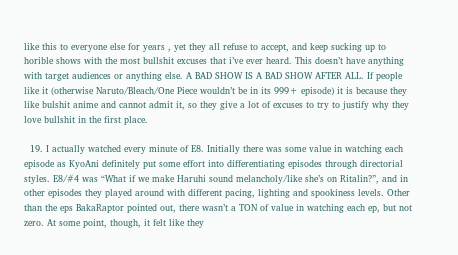like this to everyone else for years , yet they all refuse to accept, and keep sucking up to horible shows with the most bullshit excuses that i’ve ever heard. This doesn’t have anything with target audiences or anything else. A BAD SHOW IS A BAD SHOW AFTER ALL. If people like it (otherwise Naruto/Bleach/One Piece wouldn’t be in its 999+ episode) it is because they like bulshit anime and cannot admit it, so they give a lot of excuses to try to justify why they love bullshit in the first place.

  19. I actually watched every minute of E8. Initially there was some value in watching each episode as KyoAni definitely put some effort into differentiating episodes through directorial styles. E8/#4 was “What if we make Haruhi sound melancholy/like she’s on Ritalin?”, and in other episodes they played around with different pacing, lighting and spookiness levels. Other than the eps BakaRaptor pointed out, there wasn’t a TON of value in watching each ep, but not zero. At some point, though, it felt like they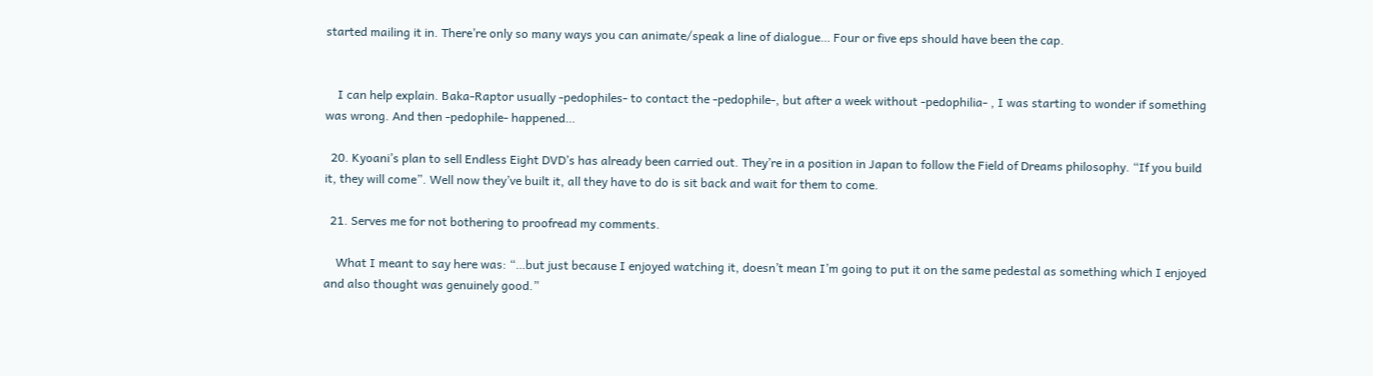started mailing it in. There’re only so many ways you can animate/speak a line of dialogue… Four or five eps should have been the cap.


    I can help explain. Baka-Raptor usually -pedophiles- to contact the -pedophile-, but after a week without -pedophilia- , I was starting to wonder if something was wrong. And then -pedophile- happened…

  20. Kyoani’s plan to sell Endless Eight DVD’s has already been carried out. They’re in a position in Japan to follow the Field of Dreams philosophy. “If you build it, they will come”. Well now they’ve built it, all they have to do is sit back and wait for them to come.

  21. Serves me for not bothering to proofread my comments.

    What I meant to say here was: “…but just because I enjoyed watching it, doesn’t mean I’m going to put it on the same pedestal as something which I enjoyed and also thought was genuinely good.”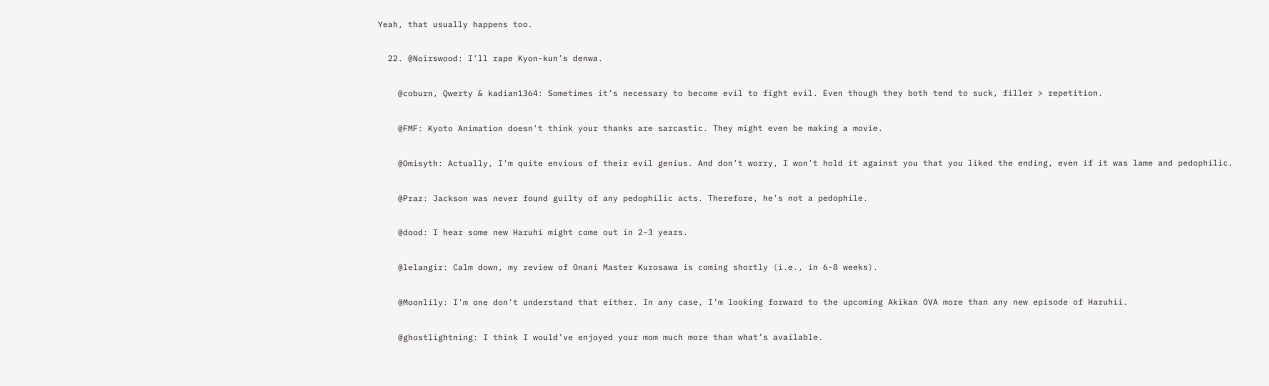Yeah, that usually happens too.

  22. @Noirswood: I’ll rape Kyon-kun’s denwa.

    @coburn, Qwerty & kadian1364: Sometimes it’s necessary to become evil to fight evil. Even though they both tend to suck, filler > repetition.

    @FMF: Kyoto Animation doesn’t think your thanks are sarcastic. They might even be making a movie.

    @Omisyth: Actually, I’m quite envious of their evil genius. And don’t worry, I won’t hold it against you that you liked the ending, even if it was lame and pedophilic.

    @Praz: Jackson was never found guilty of any pedophilic acts. Therefore, he’s not a pedophile.

    @dood: I hear some new Haruhi might come out in 2-3 years.

    @lelangir: Calm down, my review of Onani Master Kurosawa is coming shortly (i.e., in 6-8 weeks).

    @Moonlily: I’m one don’t understand that either. In any case, I’m looking forward to the upcoming Akikan OVA more than any new episode of Haruhii.

    @ghostlightning: I think I would’ve enjoyed your mom much more than what’s available.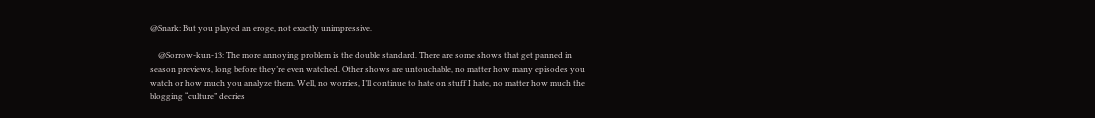@Snark: But you played an eroge, not exactly unimpressive.

    @Sorrow-kun-13: The more annoying problem is the double standard. There are some shows that get panned in season previews, long before they’re even watched. Other shows are untouchable, no matter how many episodes you watch or how much you analyze them. Well, no worries, I’ll continue to hate on stuff I hate, no matter how much the blogging “culture” decries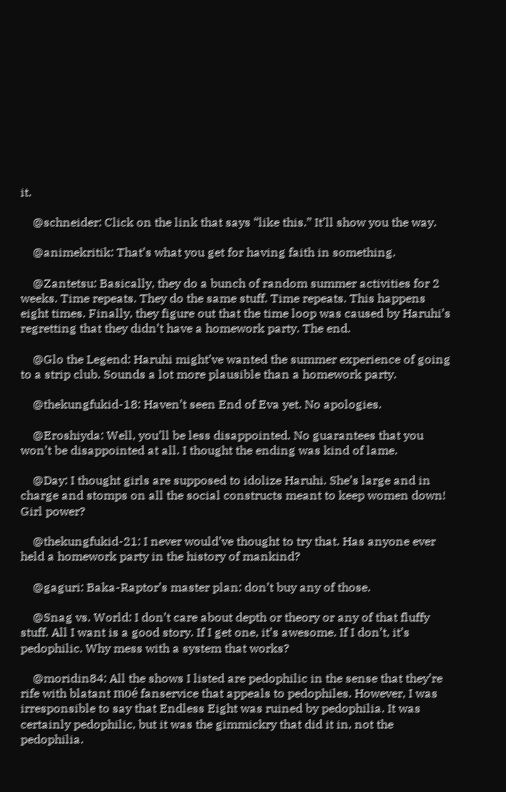it.

    @schneider: Click on the link that says “like this.” It’ll show you the way.

    @animekritik: That’s what you get for having faith in something.

    @Zantetsu: Basically, they do a bunch of random summer activities for 2 weeks. Time repeats. They do the same stuff. Time repeats. This happens eight times. Finally, they figure out that the time loop was caused by Haruhi’s regretting that they didn’t have a homework party. The end.

    @Glo the Legend: Haruhi might’ve wanted the summer experience of going to a strip club. Sounds a lot more plausible than a homework party.

    @thekungfukid-18: Haven’t seen End of Eva yet. No apologies.

    @Eroshiyda: Well, you’ll be less disappointed. No guarantees that you won’t be disappointed at all. I thought the ending was kind of lame.

    @Day: I thought girls are supposed to idolize Haruhi. She’s large and in charge and stomps on all the social constructs meant to keep women down! Girl power?

    @thekungfukid-21: I never would’ve thought to try that. Has anyone ever held a homework party in the history of mankind?

    @gaguri: Baka-Raptor’s master plan: don’t buy any of those.

    @Snag vs. World: I don’t care about depth or theory or any of that fluffy stuff. All I want is a good story. If I get one, it’s awesome. If I don’t, it’s pedophilic. Why mess with a system that works?

    @moridin84: All the shows I listed are pedophilic in the sense that they’re rife with blatant moé fanservice that appeals to pedophiles. However, I was irresponsible to say that Endless Eight was ruined by pedophilia. It was certainly pedophilic, but it was the gimmickry that did it in, not the pedophilia.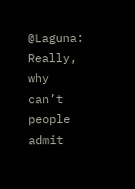@Laguna: Really, why can’t people admit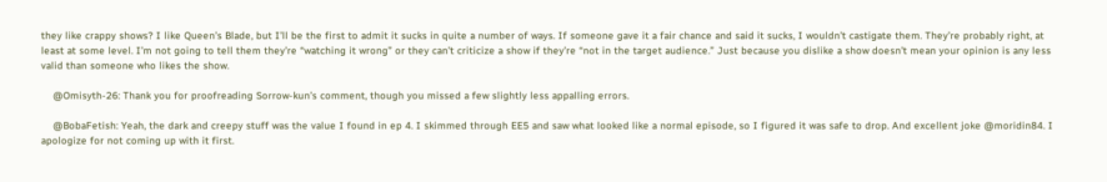they like crappy shows? I like Queen’s Blade, but I’ll be the first to admit it sucks in quite a number of ways. If someone gave it a fair chance and said it sucks, I wouldn’t castigate them. They’re probably right, at least at some level. I’m not going to tell them they’re “watching it wrong” or they can’t criticize a show if they’re “not in the target audience.” Just because you dislike a show doesn’t mean your opinion is any less valid than someone who likes the show.

    @Omisyth-26: Thank you for proofreading Sorrow-kun’s comment, though you missed a few slightly less appalling errors.

    @BobaFetish: Yeah, the dark and creepy stuff was the value I found in ep 4. I skimmed through EE5 and saw what looked like a normal episode, so I figured it was safe to drop. And excellent joke @moridin84. I apologize for not coming up with it first.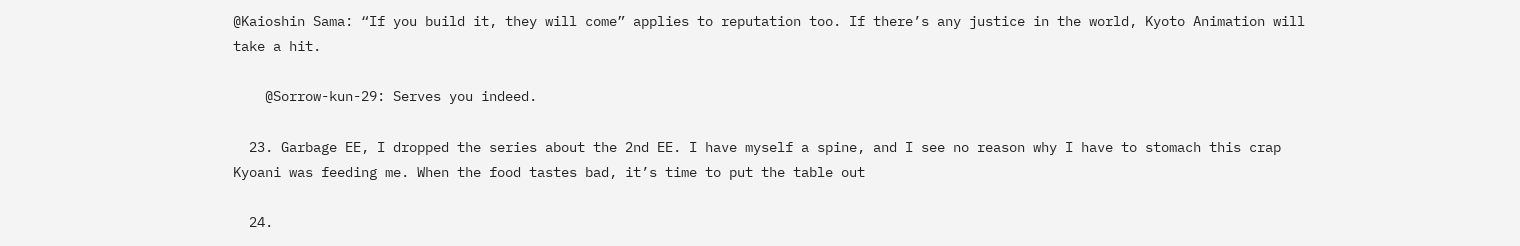@Kaioshin Sama: “If you build it, they will come” applies to reputation too. If there’s any justice in the world, Kyoto Animation will take a hit.

    @Sorrow-kun-29: Serves you indeed.

  23. Garbage EE, I dropped the series about the 2nd EE. I have myself a spine, and I see no reason why I have to stomach this crap Kyoani was feeding me. When the food tastes bad, it’s time to put the table out

  24.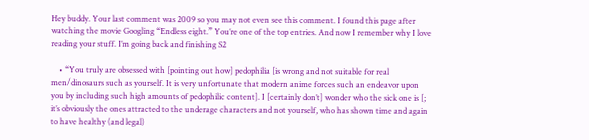Hey buddy. Your last comment was 2009 so you may not even see this comment. I found this page after watching the movie Googling “Endless eight.” You’re one of the top entries. And now I remember why I love reading your stuff. I’m going back and finishing S2

    • “You truly are obsessed with [pointing out how] pedophilia [is wrong and not suitable for real men/dinosaurs such as yourself. It is very unfortunate that modern anime forces such an endeavor upon you by including such high amounts of pedophilic content]. I [certainly don’t] wonder who the sick one is [; it’s obviously the ones attracted to the underage characters and not yourself, who has shown time and again to have healthy (and legal)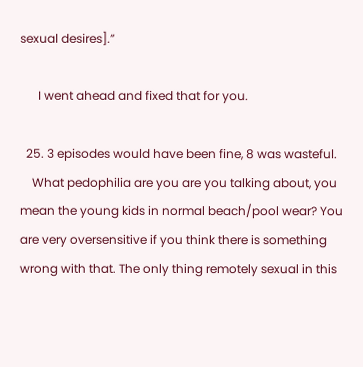sexual desires].”

      I went ahead and fixed that for you.

  25. 3 episodes would have been fine, 8 was wasteful.
    What pedophilia are you are you talking about, you mean the young kids in normal beach/pool wear? You are very oversensitive if you think there is something wrong with that. The only thing remotely sexual in this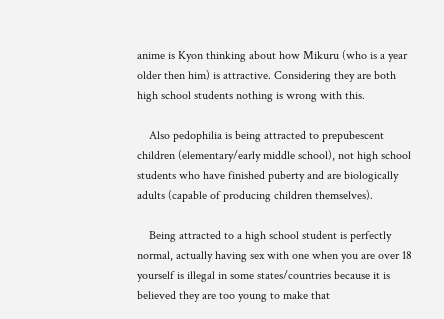anime is Kyon thinking about how Mikuru (who is a year older then him) is attractive. Considering they are both high school students nothing is wrong with this.

    Also pedophilia is being attracted to prepubescent children (elementary/early middle school), not high school students who have finished puberty and are biologically adults (capable of producing children themselves).

    Being attracted to a high school student is perfectly normal, actually having sex with one when you are over 18 yourself is illegal in some states/countries because it is believed they are too young to make that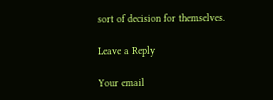sort of decision for themselves.

Leave a Reply

Your email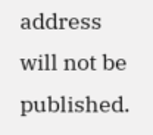address will not be published.